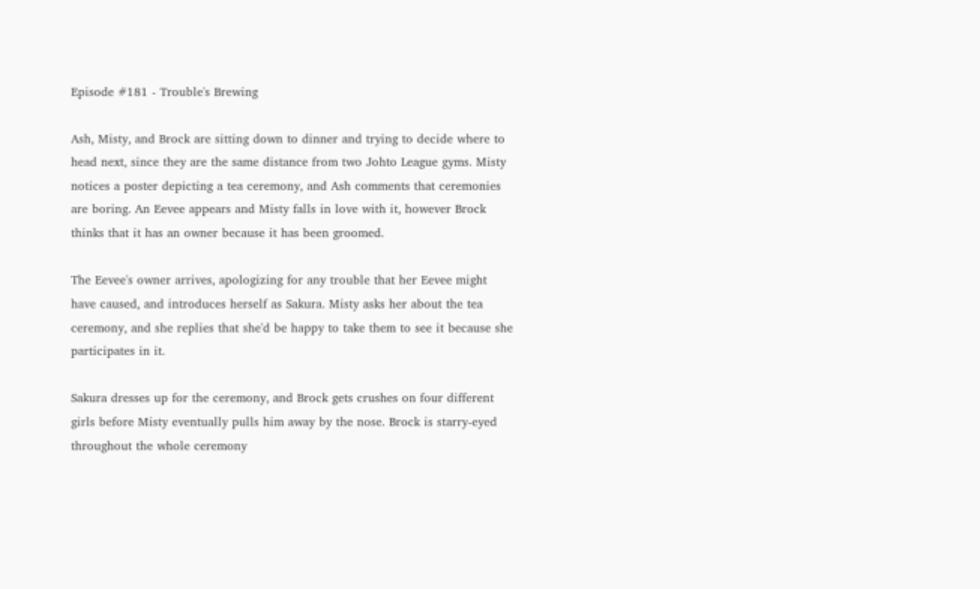Episode #181 - Trouble's Brewing

Ash, Misty, and Brock are sitting down to dinner and trying to decide where to head next, since they are the same distance from two Johto League gyms. Misty notices a poster depicting a tea ceremony, and Ash comments that ceremonies are boring. An Eevee appears and Misty falls in love with it, however Brock thinks that it has an owner because it has been groomed.

The Eevee's owner arrives, apologizing for any trouble that her Eevee might have caused, and introduces herself as Sakura. Misty asks her about the tea ceremony, and she replies that she'd be happy to take them to see it because she participates in it.

Sakura dresses up for the ceremony, and Brock gets crushes on four different girls before Misty eventually pulls him away by the nose. Brock is starry-eyed throughout the whole ceremony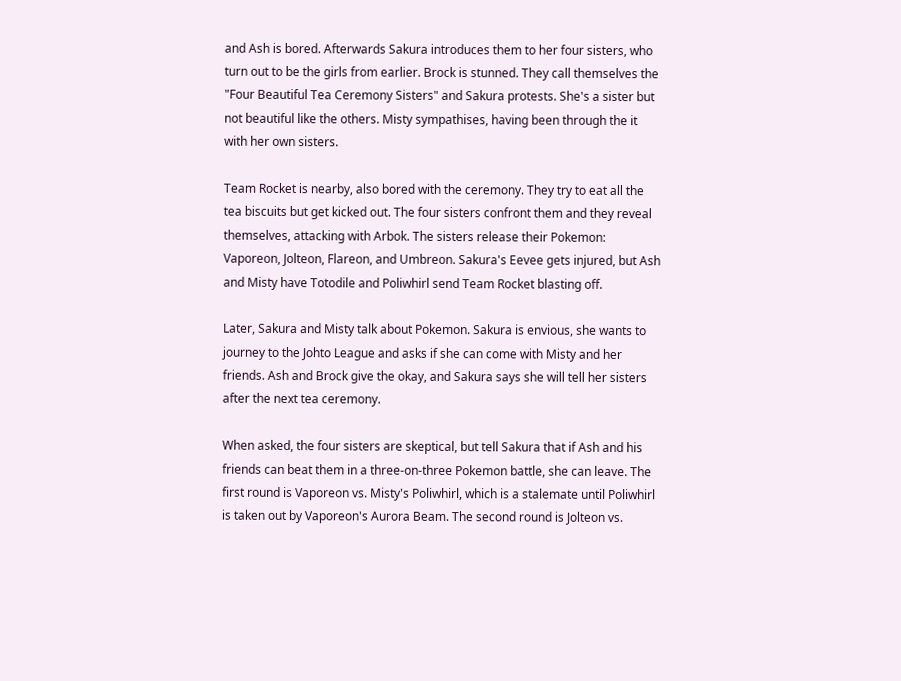and Ash is bored. Afterwards Sakura introduces them to her four sisters, who turn out to be the girls from earlier. Brock is stunned. They call themselves the "Four Beautiful Tea Ceremony Sisters" and Sakura protests. She's a sister but not beautiful like the others. Misty sympathises, having been through the it with her own sisters.

Team Rocket is nearby, also bored with the ceremony. They try to eat all the tea biscuits but get kicked out. The four sisters confront them and they reveal themselves, attacking with Arbok. The sisters release their Pokemon: Vaporeon, Jolteon, Flareon, and Umbreon. Sakura's Eevee gets injured, but Ash and Misty have Totodile and Poliwhirl send Team Rocket blasting off.

Later, Sakura and Misty talk about Pokemon. Sakura is envious, she wants to journey to the Johto League and asks if she can come with Misty and her friends. Ash and Brock give the okay, and Sakura says she will tell her sisters after the next tea ceremony.

When asked, the four sisters are skeptical, but tell Sakura that if Ash and his friends can beat them in a three-on-three Pokemon battle, she can leave. The first round is Vaporeon vs. Misty's Poliwhirl, which is a stalemate until Poliwhirl is taken out by Vaporeon's Aurora Beam. The second round is Jolteon vs.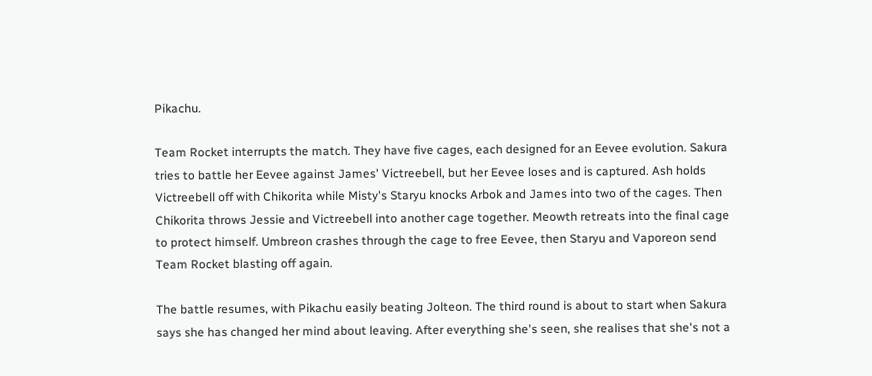Pikachu.

Team Rocket interrupts the match. They have five cages, each designed for an Eevee evolution. Sakura tries to battle her Eevee against James' Victreebell, but her Eevee loses and is captured. Ash holds Victreebell off with Chikorita while Misty's Staryu knocks Arbok and James into two of the cages. Then Chikorita throws Jessie and Victreebell into another cage together. Meowth retreats into the final cage to protect himself. Umbreon crashes through the cage to free Eevee, then Staryu and Vaporeon send Team Rocket blasting off again.

The battle resumes, with Pikachu easily beating Jolteon. The third round is about to start when Sakura says she has changed her mind about leaving. After everything she's seen, she realises that she's not a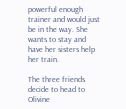powerful enough trainer and would just be in the way. She wants to stay and have her sisters help her train.

The three friends decide to head to Olivine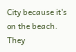City because it's on the beach. They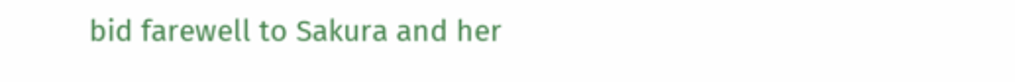bid farewell to Sakura and her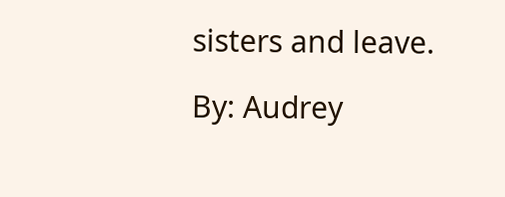sisters and leave.

By: Audrey